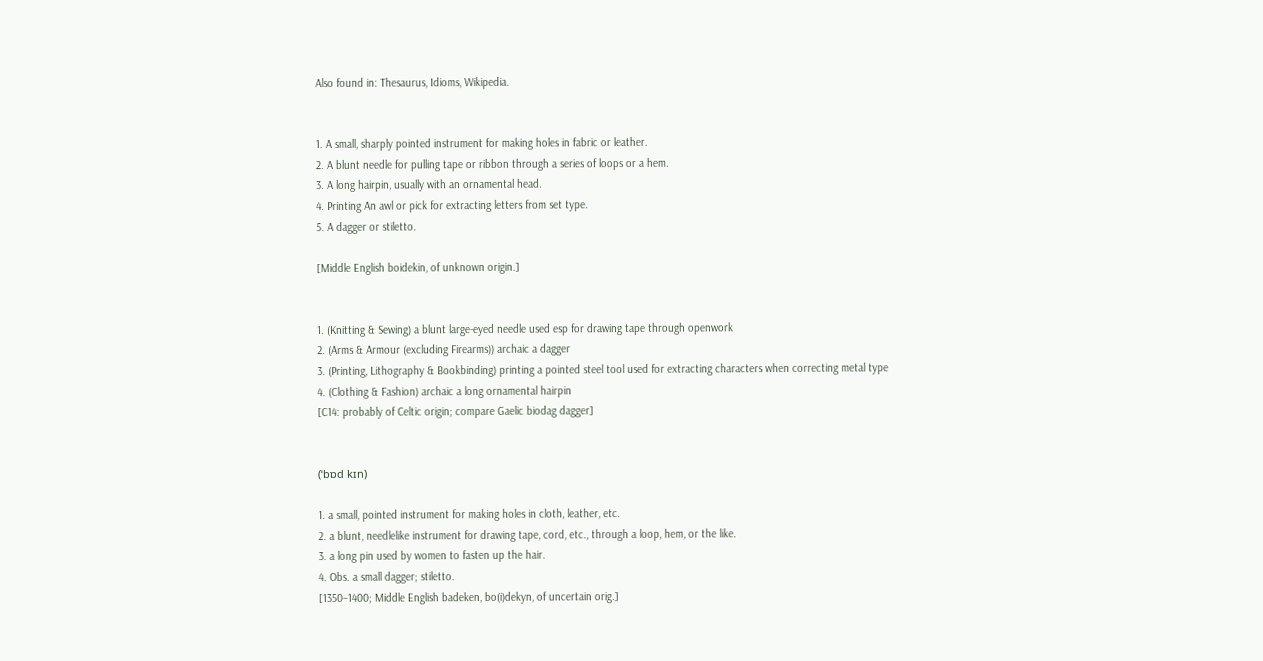Also found in: Thesaurus, Idioms, Wikipedia.


1. A small, sharply pointed instrument for making holes in fabric or leather.
2. A blunt needle for pulling tape or ribbon through a series of loops or a hem.
3. A long hairpin, usually with an ornamental head.
4. Printing An awl or pick for extracting letters from set type.
5. A dagger or stiletto.

[Middle English boidekin, of unknown origin.]


1. (Knitting & Sewing) a blunt large-eyed needle used esp for drawing tape through openwork
2. (Arms & Armour (excluding Firearms)) archaic a dagger
3. (Printing, Lithography & Bookbinding) printing a pointed steel tool used for extracting characters when correcting metal type
4. (Clothing & Fashion) archaic a long ornamental hairpin
[C14: probably of Celtic origin; compare Gaelic biodag dagger]


(ˈbɒd kɪn)

1. a small, pointed instrument for making holes in cloth, leather, etc.
2. a blunt, needlelike instrument for drawing tape, cord, etc., through a loop, hem, or the like.
3. a long pin used by women to fasten up the hair.
4. Obs. a small dagger; stiletto.
[1350–1400; Middle English badeken, bo(i)dekyn, of uncertain orig.]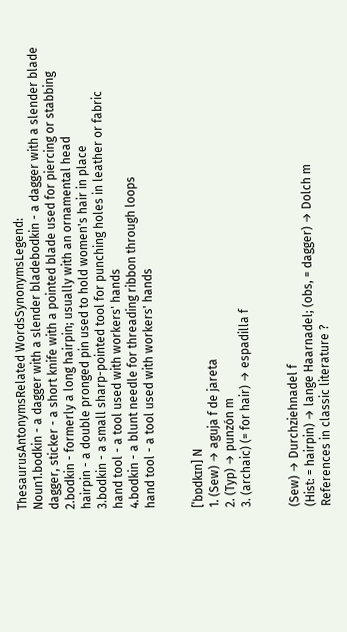ThesaurusAntonymsRelated WordsSynonymsLegend:
Noun1.bodkin - a dagger with a slender bladebodkin - a dagger with a slender blade
dagger, sticker - a short knife with a pointed blade used for piercing or stabbing
2.bodkin - formerly a long hairpin; usually with an ornamental head
hairpin - a double pronged pin used to hold women's hair in place
3.bodkin - a small sharp-pointed tool for punching holes in leather or fabric
hand tool - a tool used with workers' hands
4.bodkin - a blunt needle for threading ribbon through loops
hand tool - a tool used with workers' hands


[ˈbɒdkɪn] N
1. (Sew) → aguja f de jareta
2. (Typ) → punzón m
3. (archaic) (= for hair) → espadilla f


(Sew) → Durchziehnadel f
(Hist: = hairpin) → lange Haarnadel; (obs, = dagger) → Dolch m
References in classic literature ?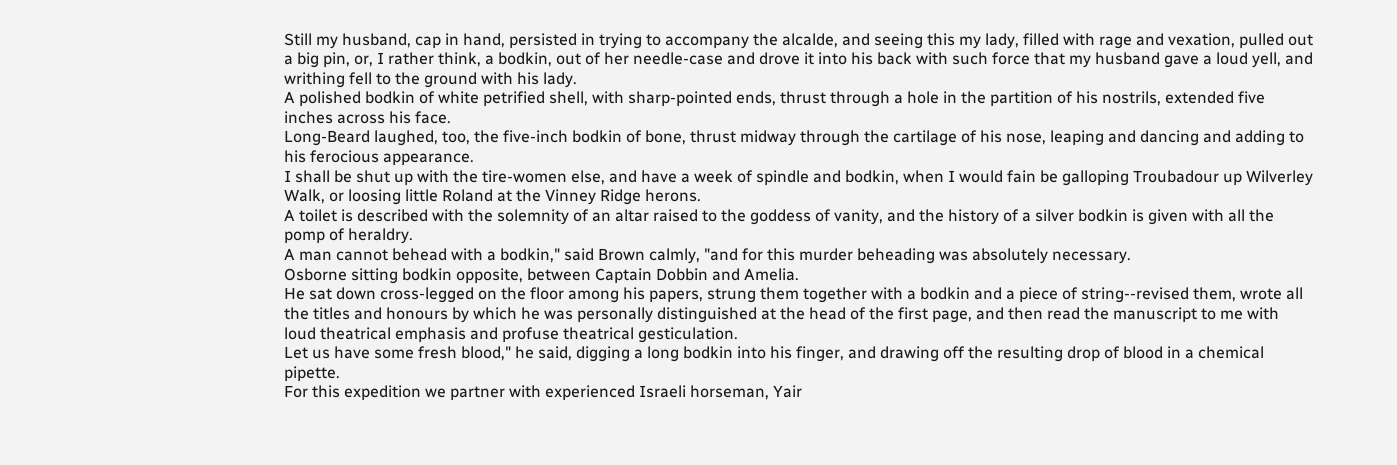Still my husband, cap in hand, persisted in trying to accompany the alcalde, and seeing this my lady, filled with rage and vexation, pulled out a big pin, or, I rather think, a bodkin, out of her needle-case and drove it into his back with such force that my husband gave a loud yell, and writhing fell to the ground with his lady.
A polished bodkin of white petrified shell, with sharp-pointed ends, thrust through a hole in the partition of his nostrils, extended five inches across his face.
Long-Beard laughed, too, the five-inch bodkin of bone, thrust midway through the cartilage of his nose, leaping and dancing and adding to his ferocious appearance.
I shall be shut up with the tire-women else, and have a week of spindle and bodkin, when I would fain be galloping Troubadour up Wilverley Walk, or loosing little Roland at the Vinney Ridge herons.
A toilet is described with the solemnity of an altar raised to the goddess of vanity, and the history of a silver bodkin is given with all the pomp of heraldry.
A man cannot behead with a bodkin," said Brown calmly, "and for this murder beheading was absolutely necessary.
Osborne sitting bodkin opposite, between Captain Dobbin and Amelia.
He sat down cross-legged on the floor among his papers, strung them together with a bodkin and a piece of string--revised them, wrote all the titles and honours by which he was personally distinguished at the head of the first page, and then read the manuscript to me with loud theatrical emphasis and profuse theatrical gesticulation.
Let us have some fresh blood," he said, digging a long bodkin into his finger, and drawing off the resulting drop of blood in a chemical pipette.
For this expedition we partner with experienced Israeli horseman, Yair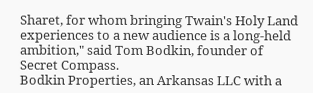Sharet, for whom bringing Twain's Holy Land experiences to a new audience is a long-held ambition," said Tom Bodkin, founder of Secret Compass.
Bodkin Properties, an Arkansas LLC with a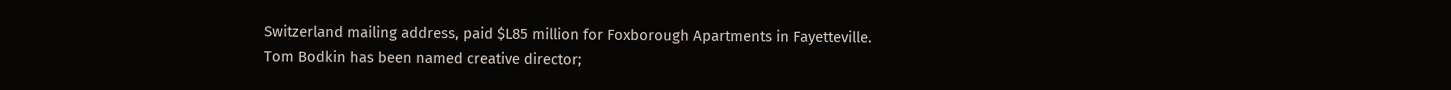Switzerland mailing address, paid $L85 million for Foxborough Apartments in Fayetteville.
Tom Bodkin has been named creative director;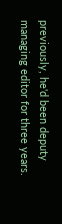previously, he'd been deputy managing editor for three years.